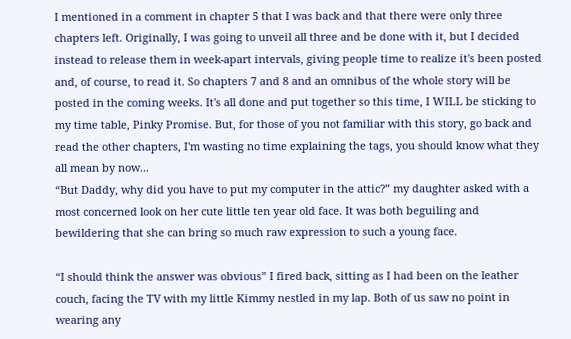I mentioned in a comment in chapter 5 that I was back and that there were only three chapters left. Originally, I was going to unveil all three and be done with it, but I decided instead to release them in week-apart intervals, giving people time to realize it's been posted and, of course, to read it. So chapters 7 and 8 and an omnibus of the whole story will be posted in the coming weeks. It's all done and put together so this time, I WILL be sticking to my time table, Pinky Promise. But, for those of you not familiar with this story, go back and read the other chapters, I'm wasting no time explaining the tags, you should know what they all mean by now...
“But Daddy, why did you have to put my computer in the attic?” my daughter asked with a most concerned look on her cute little ten year old face. It was both beguiling and bewildering that she can bring so much raw expression to such a young face.

“I should think the answer was obvious” I fired back, sitting as I had been on the leather couch, facing the TV with my little Kimmy nestled in my lap. Both of us saw no point in wearing any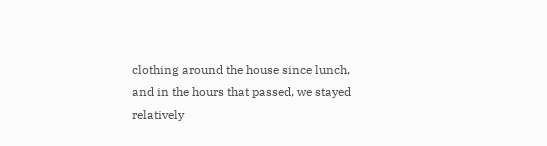clothing around the house since lunch, and in the hours that passed, we stayed relatively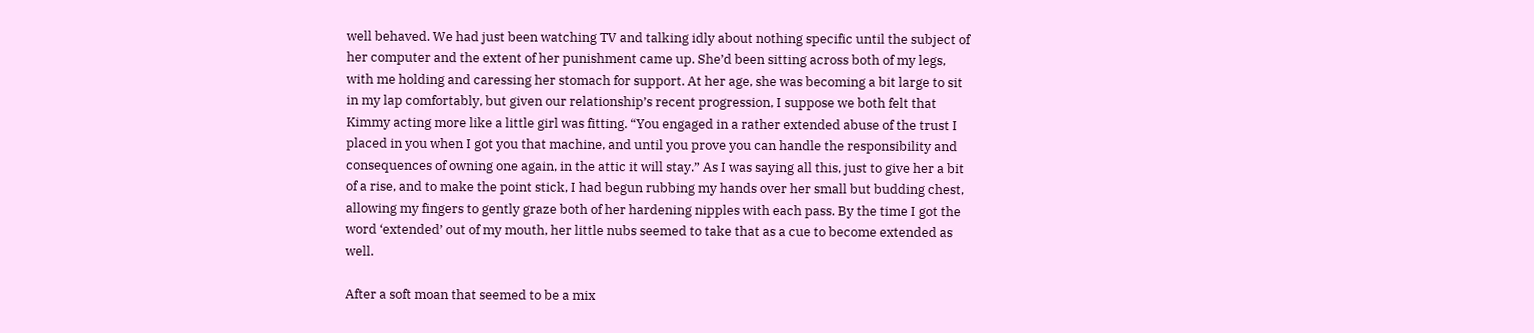well behaved. We had just been watching TV and talking idly about nothing specific until the subject of her computer and the extent of her punishment came up. She’d been sitting across both of my legs, with me holding and caressing her stomach for support. At her age, she was becoming a bit large to sit in my lap comfortably, but given our relationship’s recent progression, I suppose we both felt that Kimmy acting more like a little girl was fitting. “You engaged in a rather extended abuse of the trust I placed in you when I got you that machine, and until you prove you can handle the responsibility and consequences of owning one again, in the attic it will stay.” As I was saying all this, just to give her a bit of a rise, and to make the point stick, I had begun rubbing my hands over her small but budding chest, allowing my fingers to gently graze both of her hardening nipples with each pass. By the time I got the word ‘extended’ out of my mouth, her little nubs seemed to take that as a cue to become extended as well.

After a soft moan that seemed to be a mix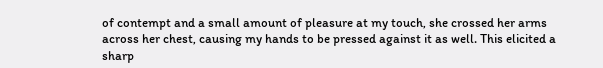of contempt and a small amount of pleasure at my touch, she crossed her arms across her chest, causing my hands to be pressed against it as well. This elicited a sharp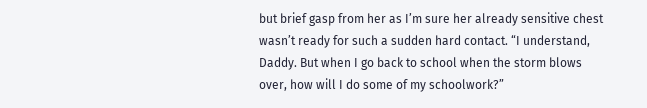but brief gasp from her as I’m sure her already sensitive chest wasn’t ready for such a sudden hard contact. “I understand, Daddy. But when I go back to school when the storm blows over, how will I do some of my schoolwork?”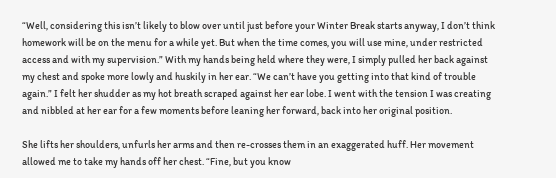“Well, considering this isn’t likely to blow over until just before your Winter Break starts anyway, I don’t think homework will be on the menu for a while yet. But when the time comes, you will use mine, under restricted access and with my supervision.” With my hands being held where they were, I simply pulled her back against my chest and spoke more lowly and huskily in her ear. “We can’t have you getting into that kind of trouble again.” I felt her shudder as my hot breath scraped against her ear lobe. I went with the tension I was creating and nibbled at her ear for a few moments before leaning her forward, back into her original position.

She lifts her shoulders, unfurls her arms and then re-crosses them in an exaggerated huff. Her movement allowed me to take my hands off her chest. “Fine, but you know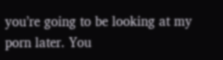you’re going to be looking at my porn later. You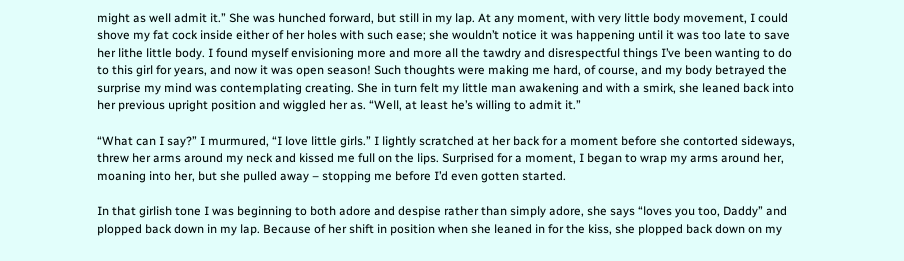might as well admit it.” She was hunched forward, but still in my lap. At any moment, with very little body movement, I could shove my fat cock inside either of her holes with such ease; she wouldn’t notice it was happening until it was too late to save her lithe little body. I found myself envisioning more and more all the tawdry and disrespectful things I’ve been wanting to do to this girl for years, and now it was open season! Such thoughts were making me hard, of course, and my body betrayed the surprise my mind was contemplating creating. She in turn felt my little man awakening and with a smirk, she leaned back into her previous upright position and wiggled her as. “Well, at least he’s willing to admit it.”

“What can I say?” I murmured, “I love little girls.” I lightly scratched at her back for a moment before she contorted sideways, threw her arms around my neck and kissed me full on the lips. Surprised for a moment, I began to wrap my arms around her, moaning into her, but she pulled away – stopping me before I’d even gotten started.

In that girlish tone I was beginning to both adore and despise rather than simply adore, she says “loves you too, Daddy” and plopped back down in my lap. Because of her shift in position when she leaned in for the kiss, she plopped back down on my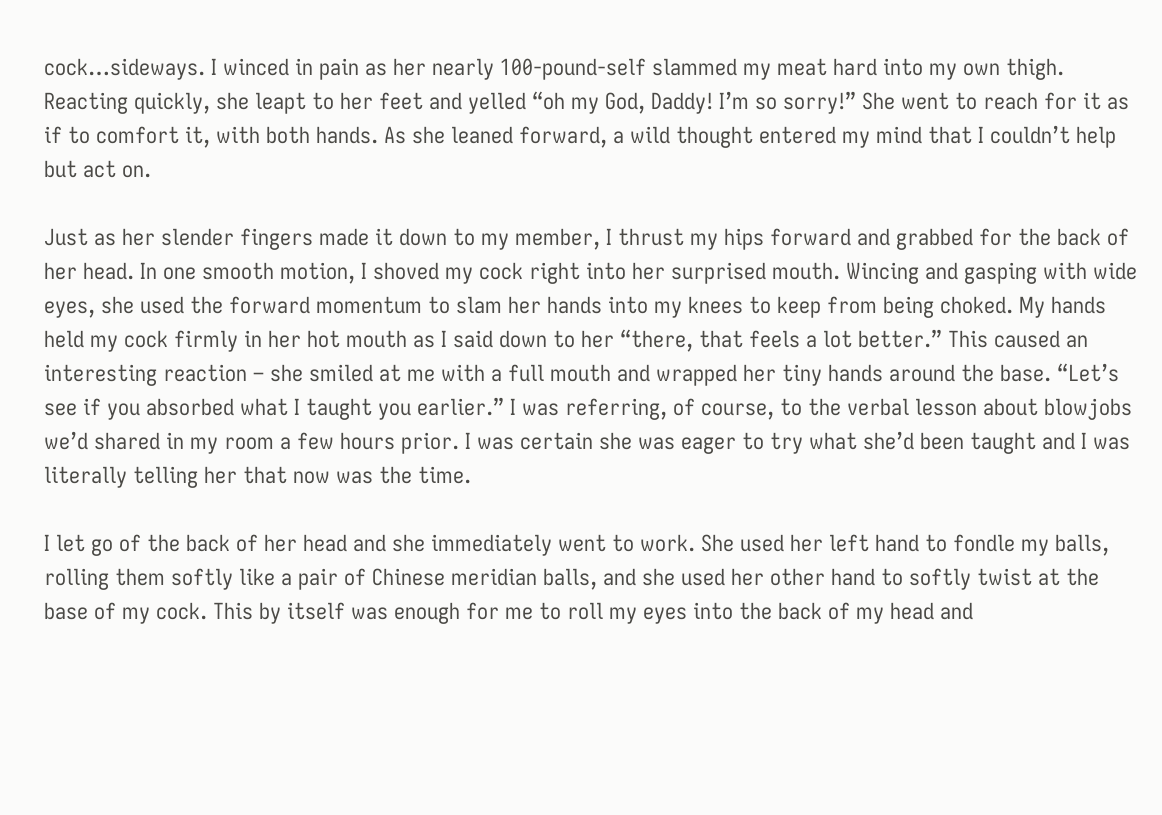cock…sideways. I winced in pain as her nearly 100-pound-self slammed my meat hard into my own thigh. Reacting quickly, she leapt to her feet and yelled “oh my God, Daddy! I’m so sorry!” She went to reach for it as if to comfort it, with both hands. As she leaned forward, a wild thought entered my mind that I couldn’t help but act on.

Just as her slender fingers made it down to my member, I thrust my hips forward and grabbed for the back of her head. In one smooth motion, I shoved my cock right into her surprised mouth. Wincing and gasping with wide eyes, she used the forward momentum to slam her hands into my knees to keep from being choked. My hands held my cock firmly in her hot mouth as I said down to her “there, that feels a lot better.” This caused an interesting reaction – she smiled at me with a full mouth and wrapped her tiny hands around the base. “Let’s see if you absorbed what I taught you earlier.” I was referring, of course, to the verbal lesson about blowjobs we’d shared in my room a few hours prior. I was certain she was eager to try what she’d been taught and I was literally telling her that now was the time.

I let go of the back of her head and she immediately went to work. She used her left hand to fondle my balls, rolling them softly like a pair of Chinese meridian balls, and she used her other hand to softly twist at the base of my cock. This by itself was enough for me to roll my eyes into the back of my head and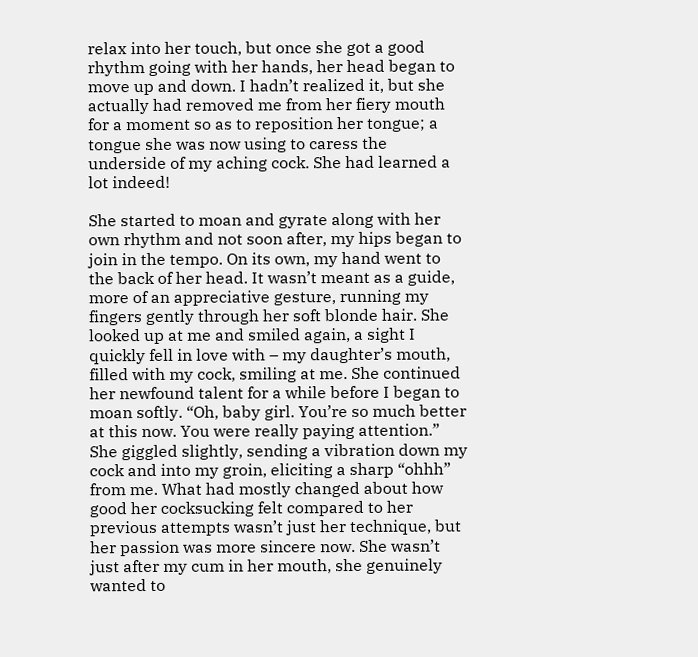relax into her touch, but once she got a good rhythm going with her hands, her head began to move up and down. I hadn’t realized it, but she actually had removed me from her fiery mouth for a moment so as to reposition her tongue; a tongue she was now using to caress the underside of my aching cock. She had learned a lot indeed!

She started to moan and gyrate along with her own rhythm and not soon after, my hips began to join in the tempo. On its own, my hand went to the back of her head. It wasn’t meant as a guide, more of an appreciative gesture, running my fingers gently through her soft blonde hair. She looked up at me and smiled again, a sight I quickly fell in love with – my daughter’s mouth, filled with my cock, smiling at me. She continued her newfound talent for a while before I began to moan softly. “Oh, baby girl. You’re so much better at this now. You were really paying attention.” She giggled slightly, sending a vibration down my cock and into my groin, eliciting a sharp “ohhh” from me. What had mostly changed about how good her cocksucking felt compared to her previous attempts wasn’t just her technique, but her passion was more sincere now. She wasn’t just after my cum in her mouth, she genuinely wanted to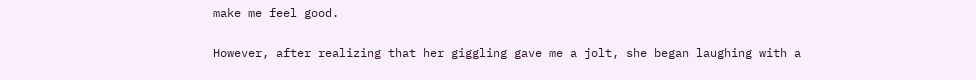make me feel good.

However, after realizing that her giggling gave me a jolt, she began laughing with a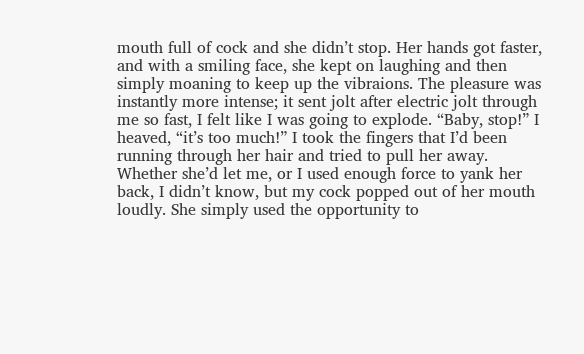mouth full of cock and she didn’t stop. Her hands got faster, and with a smiling face, she kept on laughing and then simply moaning to keep up the vibraions. The pleasure was instantly more intense; it sent jolt after electric jolt through me so fast, I felt like I was going to explode. “Baby, stop!” I heaved, “it’s too much!” I took the fingers that I’d been running through her hair and tried to pull her away. Whether she’d let me, or I used enough force to yank her back, I didn’t know, but my cock popped out of her mouth loudly. She simply used the opportunity to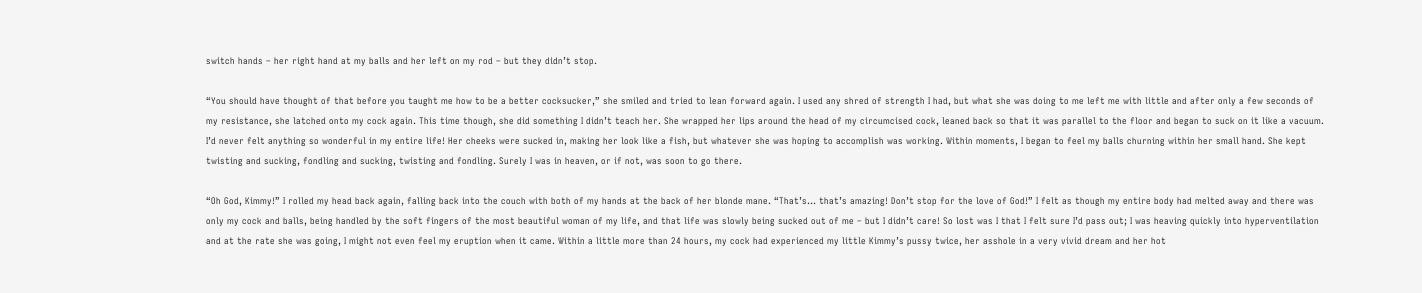switch hands – her right hand at my balls and her left on my rod – but they didn’t stop.

“You should have thought of that before you taught me how to be a better cocksucker,” she smiled and tried to lean forward again. I used any shred of strength I had, but what she was doing to me left me with little and after only a few seconds of my resistance, she latched onto my cock again. This time though, she did something I didn’t teach her. She wrapped her lips around the head of my circumcised cock, leaned back so that it was parallel to the floor and began to suck on it like a vacuum. I’d never felt anything so wonderful in my entire life! Her cheeks were sucked in, making her look like a fish, but whatever she was hoping to accomplish was working. Within moments, I began to feel my balls churning within her small hand. She kept twisting and sucking, fondling and sucking, twisting and fondling. Surely I was in heaven, or if not, was soon to go there.

“Oh God, Kimmy!” I rolled my head back again, falling back into the couch with both of my hands at the back of her blonde mane. “That’s… that’s amazing! Don’t stop for the love of God!” I felt as though my entire body had melted away and there was only my cock and balls, being handled by the soft fingers of the most beautiful woman of my life, and that life was slowly being sucked out of me – but I didn’t care! So lost was I that I felt sure I’d pass out; I was heaving quickly into hyperventilation and at the rate she was going, I might not even feel my eruption when it came. Within a little more than 24 hours, my cock had experienced my little Kimmy’s pussy twice, her asshole in a very vivid dream and her hot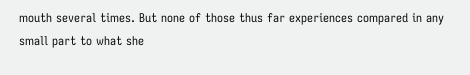mouth several times. But none of those thus far experiences compared in any small part to what she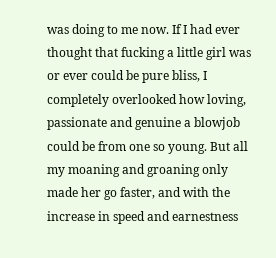was doing to me now. If I had ever thought that fucking a little girl was or ever could be pure bliss, I completely overlooked how loving, passionate and genuine a blowjob could be from one so young. But all my moaning and groaning only made her go faster, and with the increase in speed and earnestness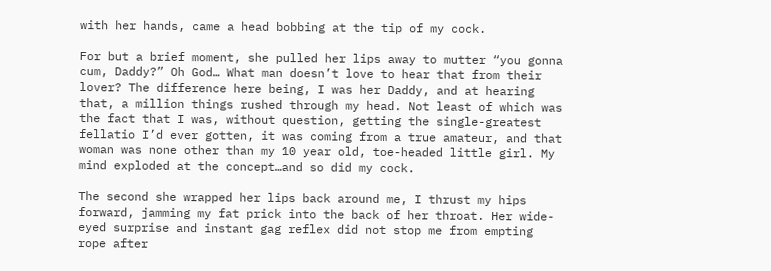with her hands, came a head bobbing at the tip of my cock.

For but a brief moment, she pulled her lips away to mutter “you gonna cum, Daddy?” Oh God… What man doesn’t love to hear that from their lover? The difference here being, I was her Daddy, and at hearing that, a million things rushed through my head. Not least of which was the fact that I was, without question, getting the single-greatest fellatio I’d ever gotten, it was coming from a true amateur, and that woman was none other than my 10 year old, toe-headed little girl. My mind exploded at the concept…and so did my cock.

The second she wrapped her lips back around me, I thrust my hips forward, jamming my fat prick into the back of her throat. Her wide-eyed surprise and instant gag reflex did not stop me from empting rope after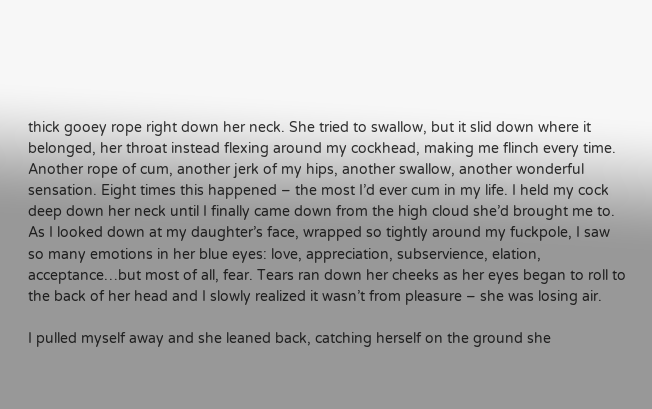thick gooey rope right down her neck. She tried to swallow, but it slid down where it belonged, her throat instead flexing around my cockhead, making me flinch every time. Another rope of cum, another jerk of my hips, another swallow, another wonderful sensation. Eight times this happened – the most I’d ever cum in my life. I held my cock deep down her neck until I finally came down from the high cloud she’d brought me to. As I looked down at my daughter’s face, wrapped so tightly around my fuckpole, I saw so many emotions in her blue eyes: love, appreciation, subservience, elation, acceptance…but most of all, fear. Tears ran down her cheeks as her eyes began to roll to the back of her head and I slowly realized it wasn’t from pleasure – she was losing air.

I pulled myself away and she leaned back, catching herself on the ground she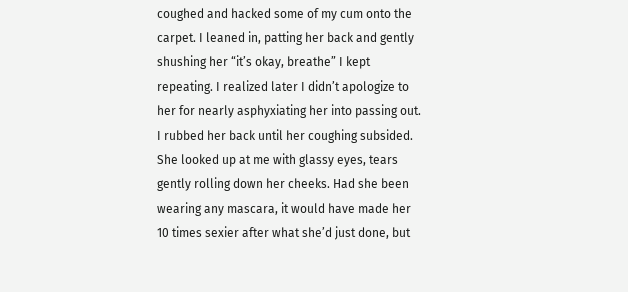coughed and hacked some of my cum onto the carpet. I leaned in, patting her back and gently shushing her “it’s okay, breathe” I kept repeating. I realized later I didn’t apologize to her for nearly asphyxiating her into passing out. I rubbed her back until her coughing subsided. She looked up at me with glassy eyes, tears gently rolling down her cheeks. Had she been wearing any mascara, it would have made her 10 times sexier after what she’d just done, but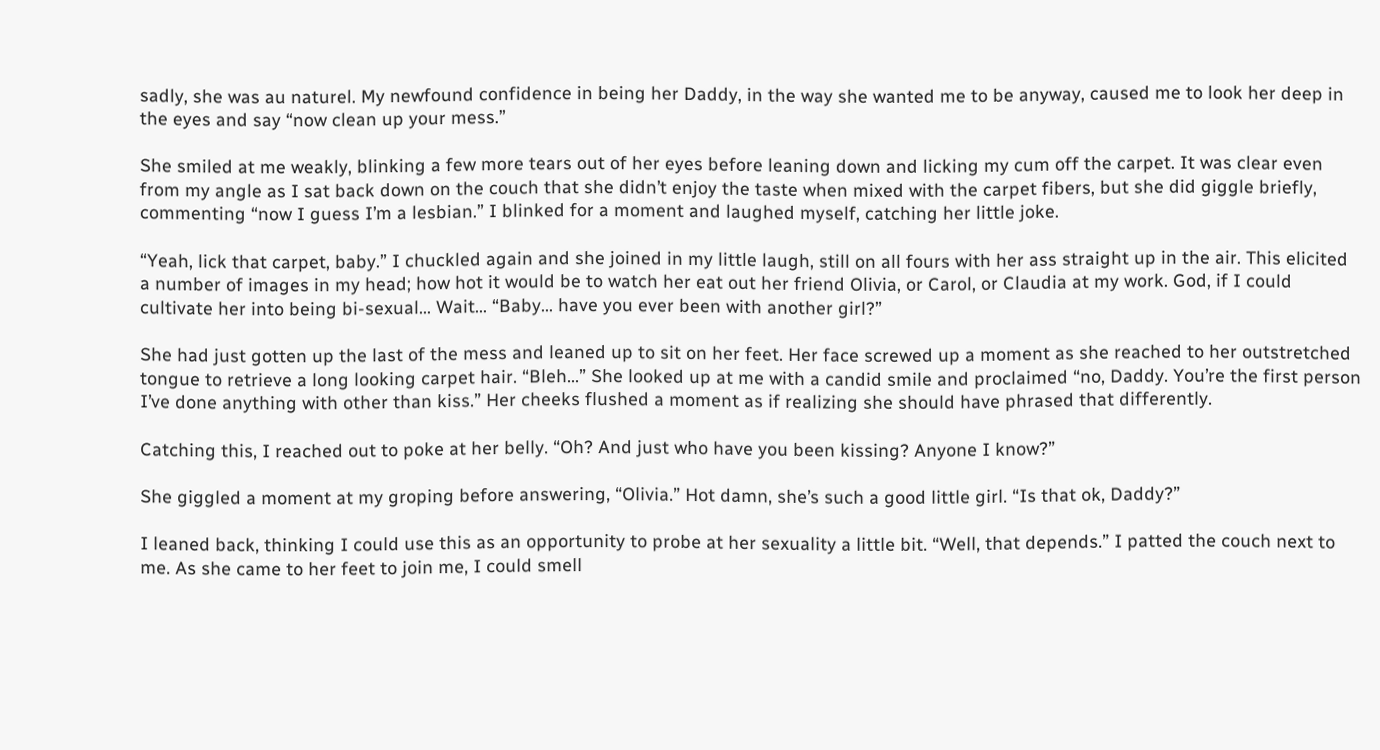sadly, she was au naturel. My newfound confidence in being her Daddy, in the way she wanted me to be anyway, caused me to look her deep in the eyes and say “now clean up your mess.”

She smiled at me weakly, blinking a few more tears out of her eyes before leaning down and licking my cum off the carpet. It was clear even from my angle as I sat back down on the couch that she didn’t enjoy the taste when mixed with the carpet fibers, but she did giggle briefly, commenting “now I guess I’m a lesbian.” I blinked for a moment and laughed myself, catching her little joke.

“Yeah, lick that carpet, baby.” I chuckled again and she joined in my little laugh, still on all fours with her ass straight up in the air. This elicited a number of images in my head; how hot it would be to watch her eat out her friend Olivia, or Carol, or Claudia at my work. God, if I could cultivate her into being bi-sexual… Wait… “Baby… have you ever been with another girl?”

She had just gotten up the last of the mess and leaned up to sit on her feet. Her face screwed up a moment as she reached to her outstretched tongue to retrieve a long looking carpet hair. “Bleh…” She looked up at me with a candid smile and proclaimed “no, Daddy. You’re the first person I’ve done anything with other than kiss.” Her cheeks flushed a moment as if realizing she should have phrased that differently.

Catching this, I reached out to poke at her belly. “Oh? And just who have you been kissing? Anyone I know?”

She giggled a moment at my groping before answering, “Olivia.” Hot damn, she’s such a good little girl. “Is that ok, Daddy?”

I leaned back, thinking I could use this as an opportunity to probe at her sexuality a little bit. “Well, that depends.” I patted the couch next to me. As she came to her feet to join me, I could smell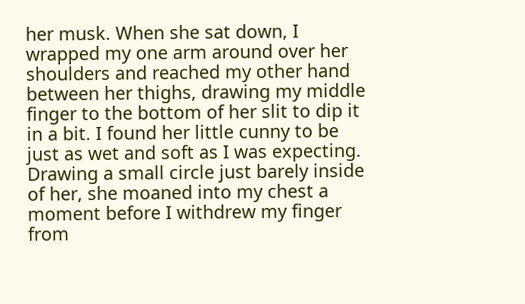her musk. When she sat down, I wrapped my one arm around over her shoulders and reached my other hand between her thighs, drawing my middle finger to the bottom of her slit to dip it in a bit. I found her little cunny to be just as wet and soft as I was expecting. Drawing a small circle just barely inside of her, she moaned into my chest a moment before I withdrew my finger from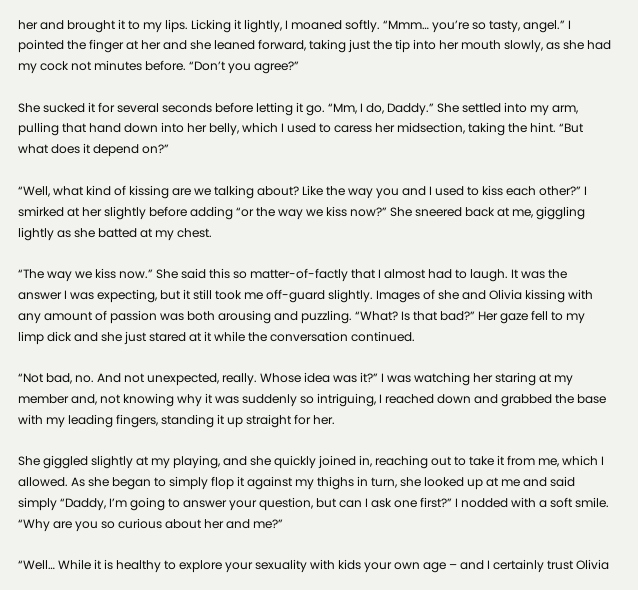her and brought it to my lips. Licking it lightly, I moaned softly. “Mmm… you’re so tasty, angel.” I pointed the finger at her and she leaned forward, taking just the tip into her mouth slowly, as she had my cock not minutes before. “Don’t you agree?”

She sucked it for several seconds before letting it go. “Mm, I do, Daddy.” She settled into my arm, pulling that hand down into her belly, which I used to caress her midsection, taking the hint. “But what does it depend on?”

“Well, what kind of kissing are we talking about? Like the way you and I used to kiss each other?” I smirked at her slightly before adding “or the way we kiss now?” She sneered back at me, giggling lightly as she batted at my chest.

“The way we kiss now.” She said this so matter-of-factly that I almost had to laugh. It was the answer I was expecting, but it still took me off-guard slightly. Images of she and Olivia kissing with any amount of passion was both arousing and puzzling. “What? Is that bad?” Her gaze fell to my limp dick and she just stared at it while the conversation continued.

“Not bad, no. And not unexpected, really. Whose idea was it?” I was watching her staring at my member and, not knowing why it was suddenly so intriguing, I reached down and grabbed the base with my leading fingers, standing it up straight for her.

She giggled slightly at my playing, and she quickly joined in, reaching out to take it from me, which I allowed. As she began to simply flop it against my thighs in turn, she looked up at me and said simply “Daddy, I’m going to answer your question, but can I ask one first?” I nodded with a soft smile. “Why are you so curious about her and me?”

“Well… While it is healthy to explore your sexuality with kids your own age – and I certainly trust Olivia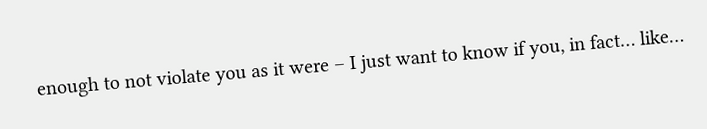enough to not violate you as it were – I just want to know if you, in fact… like…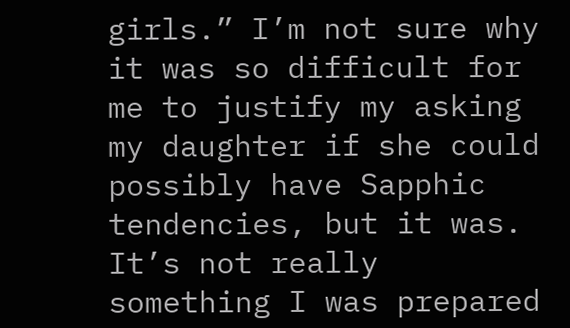girls.” I’m not sure why it was so difficult for me to justify my asking my daughter if she could possibly have Sapphic tendencies, but it was. It’s not really something I was prepared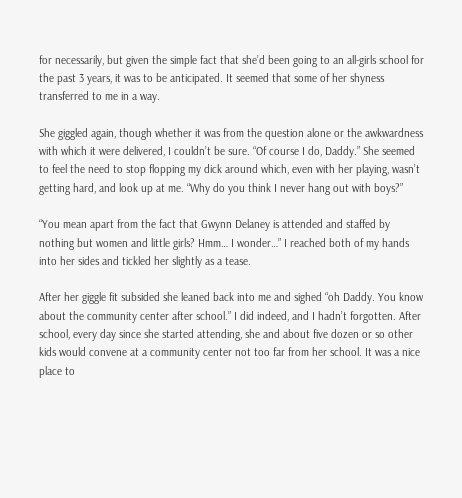for necessarily, but given the simple fact that she’d been going to an all-girls school for the past 3 years, it was to be anticipated. It seemed that some of her shyness transferred to me in a way.

She giggled again, though whether it was from the question alone or the awkwardness with which it were delivered, I couldn’t be sure. “Of course I do, Daddy.” She seemed to feel the need to stop flopping my dick around which, even with her playing, wasn’t getting hard, and look up at me. “Why do you think I never hang out with boys?”

“You mean apart from the fact that Gwynn Delaney is attended and staffed by nothing but women and little girls? Hmm… I wonder…” I reached both of my hands into her sides and tickled her slightly as a tease.

After her giggle fit subsided she leaned back into me and sighed “oh Daddy. You know about the community center after school.” I did indeed, and I hadn’t forgotten. After school, every day since she started attending, she and about five dozen or so other kids would convene at a community center not too far from her school. It was a nice place to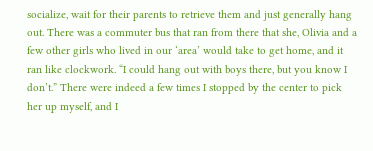socialize, wait for their parents to retrieve them and just generally hang out. There was a commuter bus that ran from there that she, Olivia and a few other girls who lived in our ‘area’ would take to get home, and it ran like clockwork. “I could hang out with boys there, but you know I don’t.” There were indeed a few times I stopped by the center to pick her up myself, and I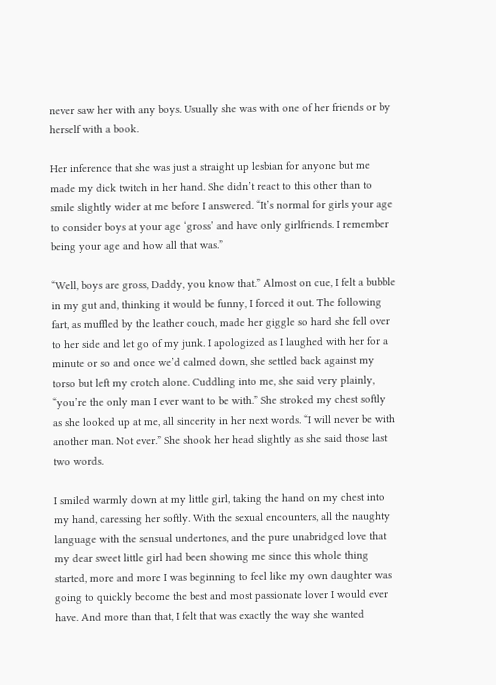never saw her with any boys. Usually she was with one of her friends or by herself with a book.

Her inference that she was just a straight up lesbian for anyone but me made my dick twitch in her hand. She didn’t react to this other than to smile slightly wider at me before I answered. “It’s normal for girls your age to consider boys at your age ‘gross’ and have only girlfriends. I remember being your age and how all that was.”

“Well, boys are gross, Daddy, you know that.” Almost on cue, I felt a bubble in my gut and, thinking it would be funny, I forced it out. The following fart, as muffled by the leather couch, made her giggle so hard she fell over to her side and let go of my junk. I apologized as I laughed with her for a minute or so and once we’d calmed down, she settled back against my torso but left my crotch alone. Cuddling into me, she said very plainly, “you’re the only man I ever want to be with.” She stroked my chest softly as she looked up at me, all sincerity in her next words. “I will never be with another man. Not ever.” She shook her head slightly as she said those last two words.

I smiled warmly down at my little girl, taking the hand on my chest into my hand, caressing her softly. With the sexual encounters, all the naughty language with the sensual undertones, and the pure unabridged love that my dear sweet little girl had been showing me since this whole thing started, more and more I was beginning to feel like my own daughter was going to quickly become the best and most passionate lover I would ever have. And more than that, I felt that was exactly the way she wanted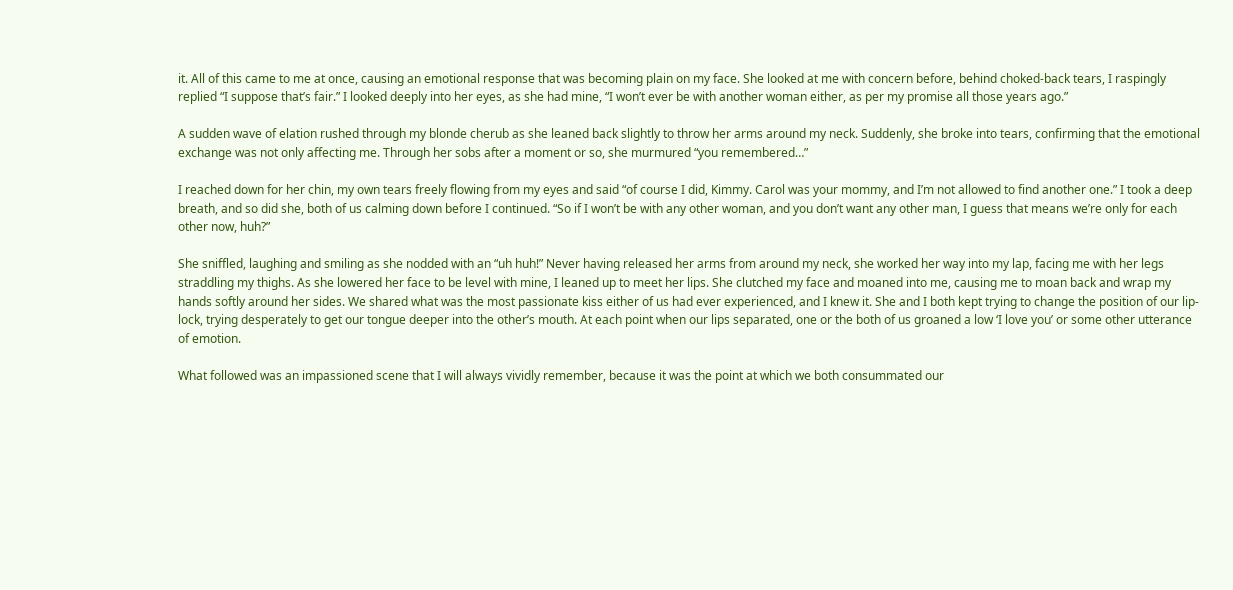it. All of this came to me at once, causing an emotional response that was becoming plain on my face. She looked at me with concern before, behind choked-back tears, I raspingly replied “I suppose that’s fair.” I looked deeply into her eyes, as she had mine, “I won’t ever be with another woman either, as per my promise all those years ago.”

A sudden wave of elation rushed through my blonde cherub as she leaned back slightly to throw her arms around my neck. Suddenly, she broke into tears, confirming that the emotional exchange was not only affecting me. Through her sobs after a moment or so, she murmured “you remembered…”

I reached down for her chin, my own tears freely flowing from my eyes and said “of course I did, Kimmy. Carol was your mommy, and I’m not allowed to find another one.” I took a deep breath, and so did she, both of us calming down before I continued. “So if I won’t be with any other woman, and you don’t want any other man, I guess that means we’re only for each other now, huh?”

She sniffled, laughing and smiling as she nodded with an “uh huh!” Never having released her arms from around my neck, she worked her way into my lap, facing me with her legs straddling my thighs. As she lowered her face to be level with mine, I leaned up to meet her lips. She clutched my face and moaned into me, causing me to moan back and wrap my hands softly around her sides. We shared what was the most passionate kiss either of us had ever experienced, and I knew it. She and I both kept trying to change the position of our lip-lock, trying desperately to get our tongue deeper into the other’s mouth. At each point when our lips separated, one or the both of us groaned a low ‘I love you’ or some other utterance of emotion.

What followed was an impassioned scene that I will always vividly remember, because it was the point at which we both consummated our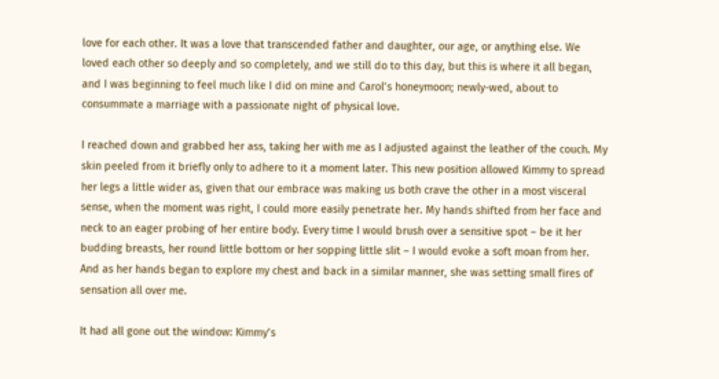love for each other. It was a love that transcended father and daughter, our age, or anything else. We loved each other so deeply and so completely, and we still do to this day, but this is where it all began, and I was beginning to feel much like I did on mine and Carol’s honeymoon; newly-wed, about to consummate a marriage with a passionate night of physical love.

I reached down and grabbed her ass, taking her with me as I adjusted against the leather of the couch. My skin peeled from it briefly only to adhere to it a moment later. This new position allowed Kimmy to spread her legs a little wider as, given that our embrace was making us both crave the other in a most visceral sense, when the moment was right, I could more easily penetrate her. My hands shifted from her face and neck to an eager probing of her entire body. Every time I would brush over a sensitive spot – be it her budding breasts, her round little bottom or her sopping little slit – I would evoke a soft moan from her. And as her hands began to explore my chest and back in a similar manner, she was setting small fires of sensation all over me.

It had all gone out the window: Kimmy’s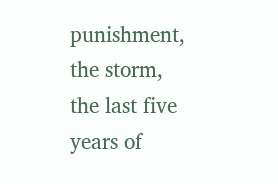punishment, the storm, the last five years of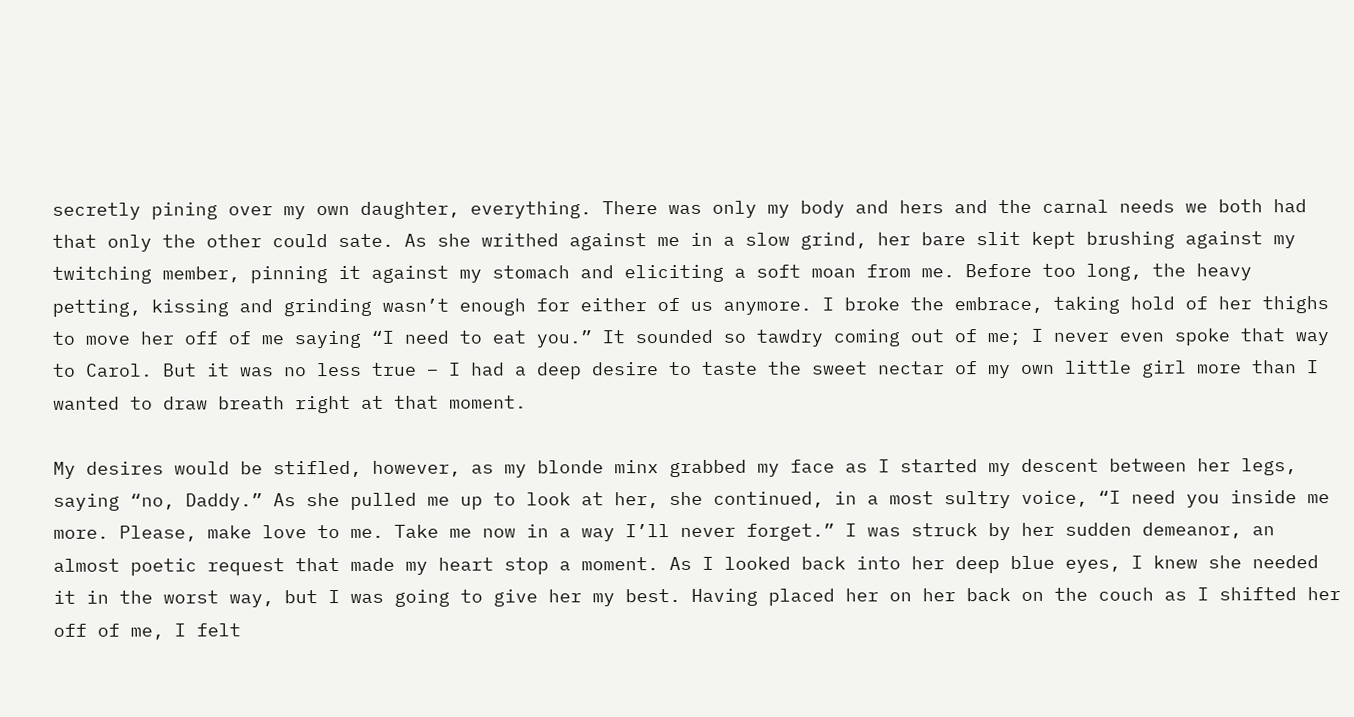secretly pining over my own daughter, everything. There was only my body and hers and the carnal needs we both had that only the other could sate. As she writhed against me in a slow grind, her bare slit kept brushing against my twitching member, pinning it against my stomach and eliciting a soft moan from me. Before too long, the heavy petting, kissing and grinding wasn’t enough for either of us anymore. I broke the embrace, taking hold of her thighs to move her off of me saying “I need to eat you.” It sounded so tawdry coming out of me; I never even spoke that way to Carol. But it was no less true – I had a deep desire to taste the sweet nectar of my own little girl more than I wanted to draw breath right at that moment.

My desires would be stifled, however, as my blonde minx grabbed my face as I started my descent between her legs, saying “no, Daddy.” As she pulled me up to look at her, she continued, in a most sultry voice, “I need you inside me more. Please, make love to me. Take me now in a way I’ll never forget.” I was struck by her sudden demeanor, an almost poetic request that made my heart stop a moment. As I looked back into her deep blue eyes, I knew she needed it in the worst way, but I was going to give her my best. Having placed her on her back on the couch as I shifted her off of me, I felt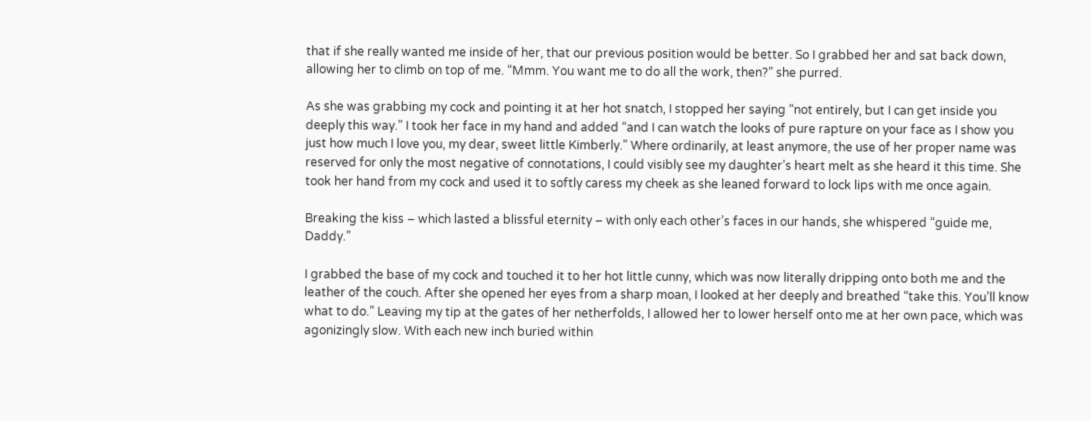that if she really wanted me inside of her, that our previous position would be better. So I grabbed her and sat back down, allowing her to climb on top of me. “Mmm. You want me to do all the work, then?” she purred.

As she was grabbing my cock and pointing it at her hot snatch, I stopped her saying “not entirely, but I can get inside you deeply this way.” I took her face in my hand and added “and I can watch the looks of pure rapture on your face as I show you just how much I love you, my dear, sweet little Kimberly.” Where ordinarily, at least anymore, the use of her proper name was reserved for only the most negative of connotations, I could visibly see my daughter’s heart melt as she heard it this time. She took her hand from my cock and used it to softly caress my cheek as she leaned forward to lock lips with me once again.

Breaking the kiss – which lasted a blissful eternity – with only each other’s faces in our hands, she whispered “guide me, Daddy.”

I grabbed the base of my cock and touched it to her hot little cunny, which was now literally dripping onto both me and the leather of the couch. After she opened her eyes from a sharp moan, I looked at her deeply and breathed “take this. You’ll know what to do.” Leaving my tip at the gates of her netherfolds, I allowed her to lower herself onto me at her own pace, which was agonizingly slow. With each new inch buried within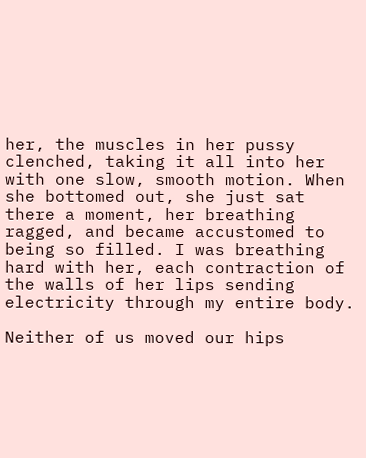her, the muscles in her pussy clenched, taking it all into her with one slow, smooth motion. When she bottomed out, she just sat there a moment, her breathing ragged, and became accustomed to being so filled. I was breathing hard with her, each contraction of the walls of her lips sending electricity through my entire body.

Neither of us moved our hips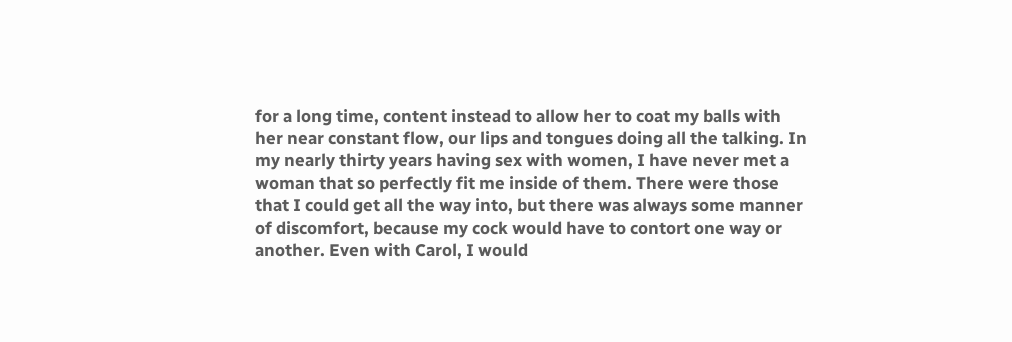for a long time, content instead to allow her to coat my balls with her near constant flow, our lips and tongues doing all the talking. In my nearly thirty years having sex with women, I have never met a woman that so perfectly fit me inside of them. There were those that I could get all the way into, but there was always some manner of discomfort, because my cock would have to contort one way or another. Even with Carol, I would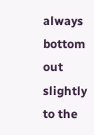always bottom out slightly to the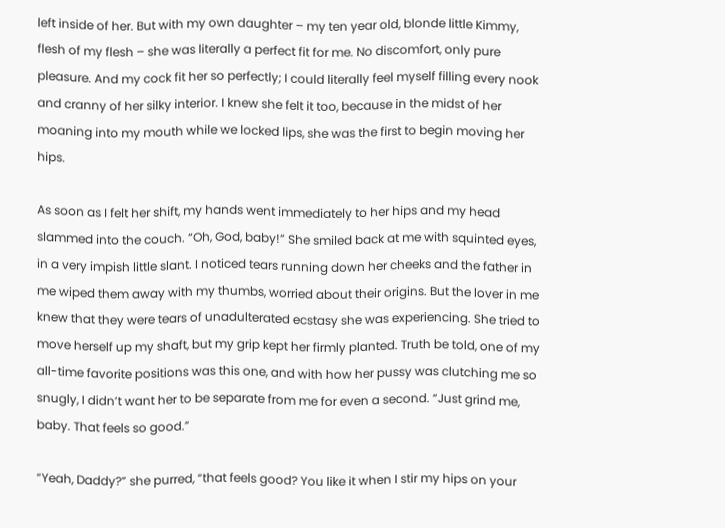left inside of her. But with my own daughter – my ten year old, blonde little Kimmy, flesh of my flesh – she was literally a perfect fit for me. No discomfort, only pure pleasure. And my cock fit her so perfectly; I could literally feel myself filling every nook and cranny of her silky interior. I knew she felt it too, because in the midst of her moaning into my mouth while we locked lips, she was the first to begin moving her hips.

As soon as I felt her shift, my hands went immediately to her hips and my head slammed into the couch. “Oh, God, baby!” She smiled back at me with squinted eyes, in a very impish little slant. I noticed tears running down her cheeks and the father in me wiped them away with my thumbs, worried about their origins. But the lover in me knew that they were tears of unadulterated ecstasy she was experiencing. She tried to move herself up my shaft, but my grip kept her firmly planted. Truth be told, one of my all-time favorite positions was this one, and with how her pussy was clutching me so snugly, I didn’t want her to be separate from me for even a second. “Just grind me, baby. That feels so good.”

“Yeah, Daddy?” she purred, “that feels good? You like it when I stir my hips on your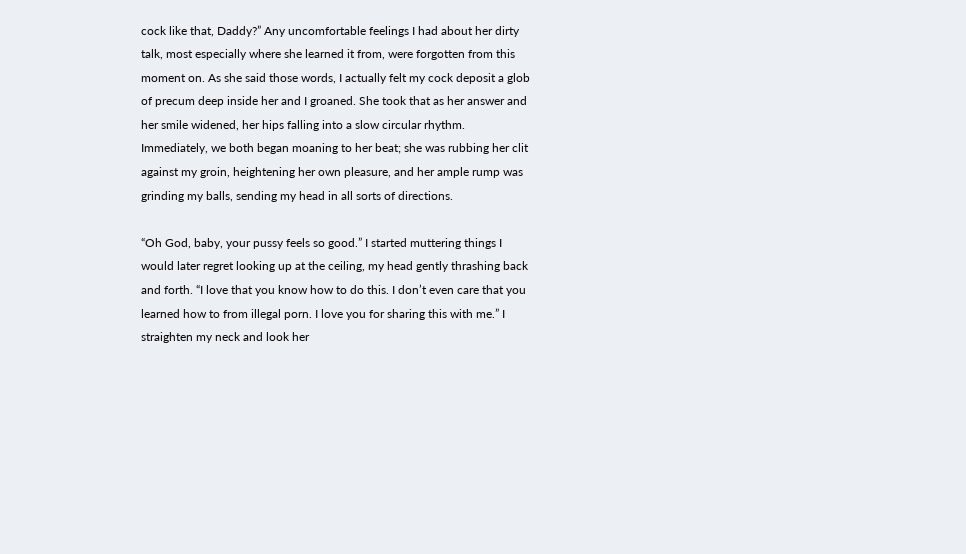cock like that, Daddy?” Any uncomfortable feelings I had about her dirty talk, most especially where she learned it from, were forgotten from this moment on. As she said those words, I actually felt my cock deposit a glob of precum deep inside her and I groaned. She took that as her answer and her smile widened, her hips falling into a slow circular rhythm. Immediately, we both began moaning to her beat; she was rubbing her clit against my groin, heightening her own pleasure, and her ample rump was grinding my balls, sending my head in all sorts of directions.

“Oh God, baby, your pussy feels so good.” I started muttering things I would later regret looking up at the ceiling, my head gently thrashing back and forth. “I love that you know how to do this. I don’t even care that you learned how to from illegal porn. I love you for sharing this with me.” I straighten my neck and look her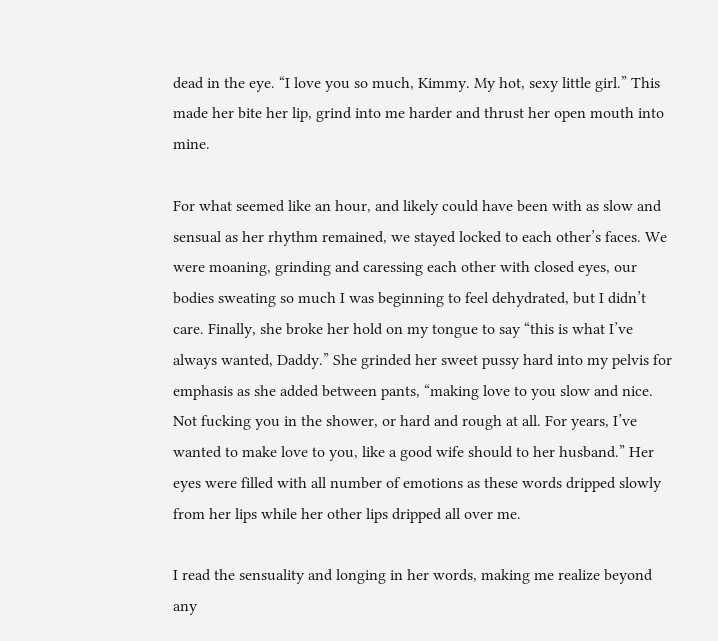dead in the eye. “I love you so much, Kimmy. My hot, sexy little girl.” This made her bite her lip, grind into me harder and thrust her open mouth into mine.

For what seemed like an hour, and likely could have been with as slow and sensual as her rhythm remained, we stayed locked to each other’s faces. We were moaning, grinding and caressing each other with closed eyes, our bodies sweating so much I was beginning to feel dehydrated, but I didn’t care. Finally, she broke her hold on my tongue to say “this is what I’ve always wanted, Daddy.” She grinded her sweet pussy hard into my pelvis for emphasis as she added between pants, “making love to you slow and nice. Not fucking you in the shower, or hard and rough at all. For years, I’ve wanted to make love to you, like a good wife should to her husband.” Her eyes were filled with all number of emotions as these words dripped slowly from her lips while her other lips dripped all over me.

I read the sensuality and longing in her words, making me realize beyond any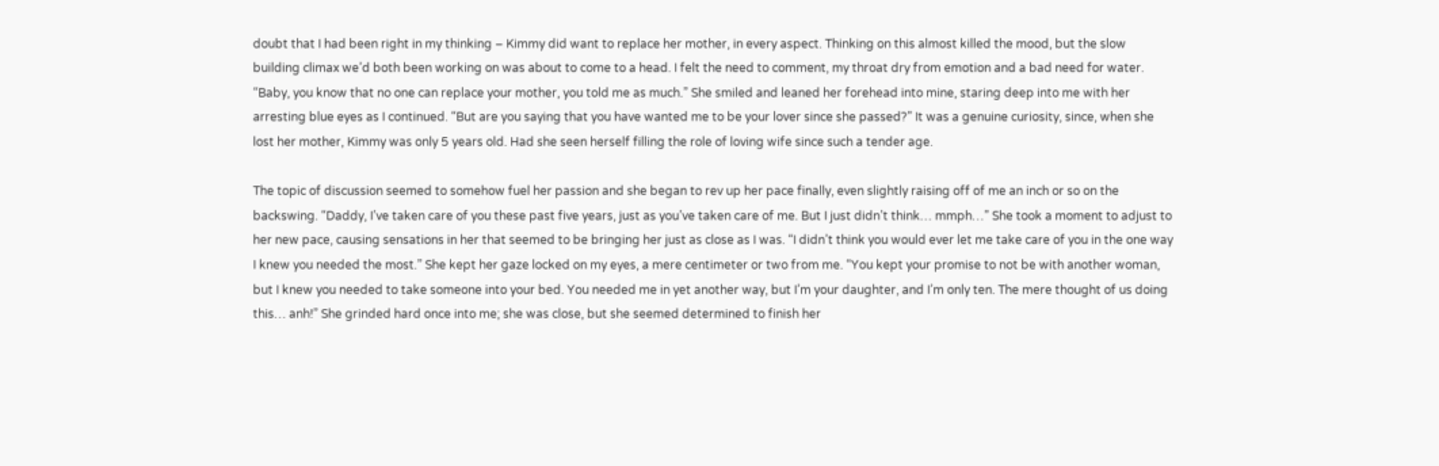doubt that I had been right in my thinking – Kimmy did want to replace her mother, in every aspect. Thinking on this almost killed the mood, but the slow building climax we’d both been working on was about to come to a head. I felt the need to comment, my throat dry from emotion and a bad need for water. “Baby, you know that no one can replace your mother, you told me as much.” She smiled and leaned her forehead into mine, staring deep into me with her arresting blue eyes as I continued. “But are you saying that you have wanted me to be your lover since she passed?” It was a genuine curiosity, since, when she lost her mother, Kimmy was only 5 years old. Had she seen herself filling the role of loving wife since such a tender age.

The topic of discussion seemed to somehow fuel her passion and she began to rev up her pace finally, even slightly raising off of me an inch or so on the backswing. “Daddy, I’ve taken care of you these past five years, just as you’ve taken care of me. But I just didn’t think… mmph…” She took a moment to adjust to her new pace, causing sensations in her that seemed to be bringing her just as close as I was. “I didn’t think you would ever let me take care of you in the one way I knew you needed the most.” She kept her gaze locked on my eyes, a mere centimeter or two from me. “You kept your promise to not be with another woman, but I knew you needed to take someone into your bed. You needed me in yet another way, but I’m your daughter, and I’m only ten. The mere thought of us doing this… anh!” She grinded hard once into me; she was close, but she seemed determined to finish her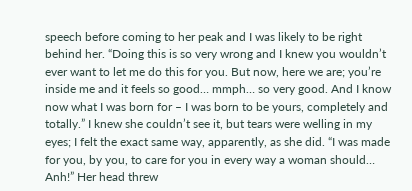speech before coming to her peak and I was likely to be right behind her. “Doing this is so very wrong and I knew you wouldn’t ever want to let me do this for you. But now, here we are; you’re inside me and it feels so good… mmph… so very good. And I know now what I was born for – I was born to be yours, completely and totally.” I knew she couldn’t see it, but tears were welling in my eyes; I felt the exact same way, apparently, as she did. “I was made for you, by you, to care for you in every way a woman should… Anh!” Her head threw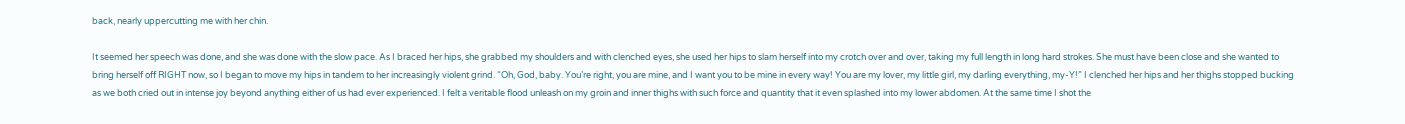back, nearly uppercutting me with her chin.

It seemed her speech was done, and she was done with the slow pace. As I braced her hips, she grabbed my shoulders and with clenched eyes, she used her hips to slam herself into my crotch over and over, taking my full length in long hard strokes. She must have been close and she wanted to bring herself off RIGHT now, so I began to move my hips in tandem to her increasingly violent grind. “Oh, God, baby. You’re right, you are mine, and I want you to be mine in every way! You are my lover, my little girl, my darling everything, my-Y!” I clenched her hips and her thighs stopped bucking as we both cried out in intense joy beyond anything either of us had ever experienced. I felt a veritable flood unleash on my groin and inner thighs with such force and quantity that it even splashed into my lower abdomen. At the same time I shot the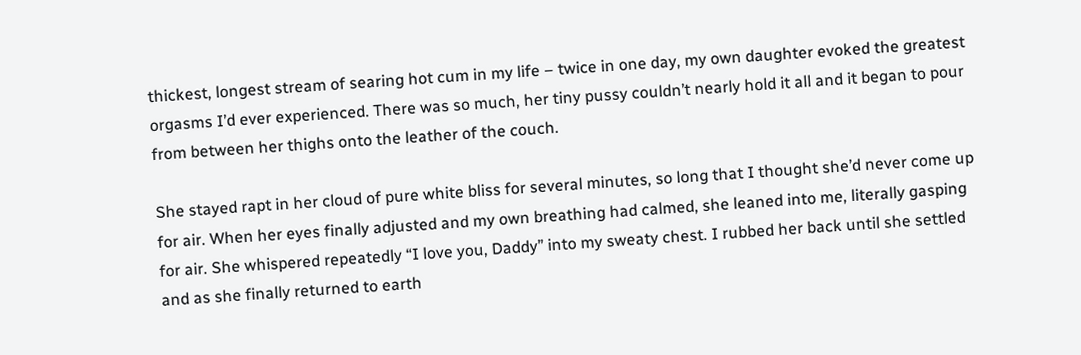thickest, longest stream of searing hot cum in my life – twice in one day, my own daughter evoked the greatest orgasms I’d ever experienced. There was so much, her tiny pussy couldn’t nearly hold it all and it began to pour from between her thighs onto the leather of the couch.

She stayed rapt in her cloud of pure white bliss for several minutes, so long that I thought she’d never come up for air. When her eyes finally adjusted and my own breathing had calmed, she leaned into me, literally gasping for air. She whispered repeatedly “I love you, Daddy” into my sweaty chest. I rubbed her back until she settled and as she finally returned to earth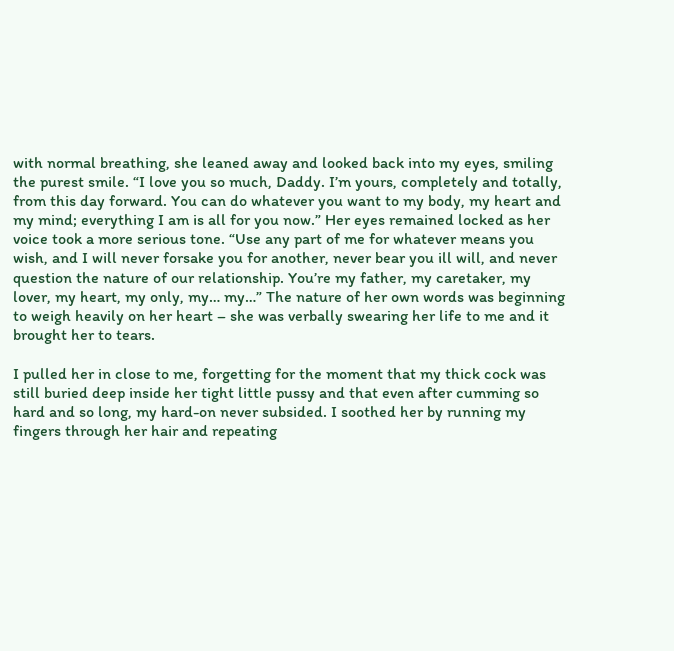with normal breathing, she leaned away and looked back into my eyes, smiling the purest smile. “I love you so much, Daddy. I’m yours, completely and totally, from this day forward. You can do whatever you want to my body, my heart and my mind; everything I am is all for you now.” Her eyes remained locked as her voice took a more serious tone. “Use any part of me for whatever means you wish, and I will never forsake you for another, never bear you ill will, and never question the nature of our relationship. You’re my father, my caretaker, my lover, my heart, my only, my… my…” The nature of her own words was beginning to weigh heavily on her heart – she was verbally swearing her life to me and it brought her to tears.

I pulled her in close to me, forgetting for the moment that my thick cock was still buried deep inside her tight little pussy and that even after cumming so hard and so long, my hard-on never subsided. I soothed her by running my fingers through her hair and repeating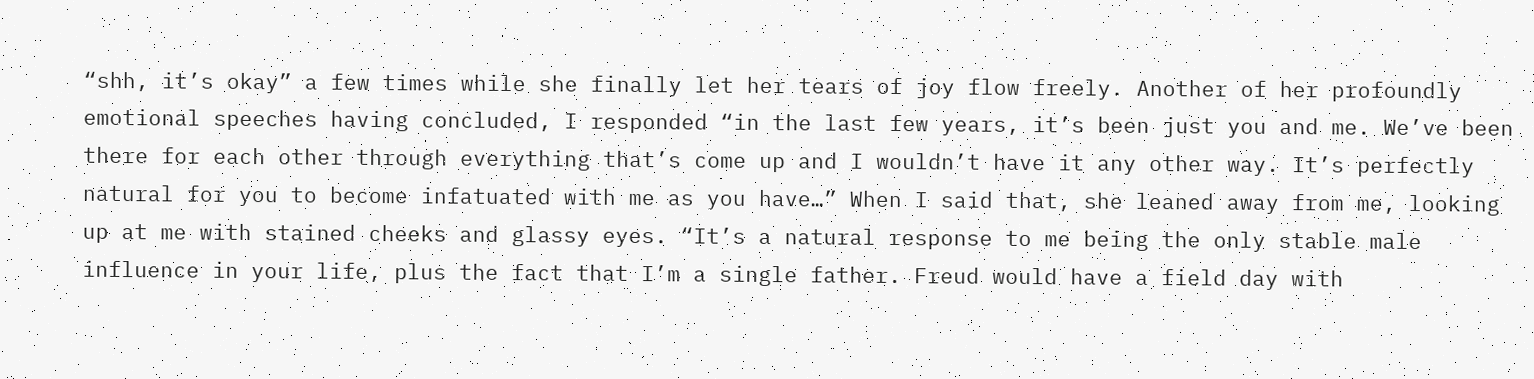“shh, it’s okay” a few times while she finally let her tears of joy flow freely. Another of her profoundly emotional speeches having concluded, I responded “in the last few years, it’s been just you and me. We’ve been there for each other through everything that’s come up and I wouldn’t have it any other way. It’s perfectly natural for you to become infatuated with me as you have…” When I said that, she leaned away from me, looking up at me with stained cheeks and glassy eyes. “It’s a natural response to me being the only stable male influence in your life, plus the fact that I’m a single father. Freud would have a field day with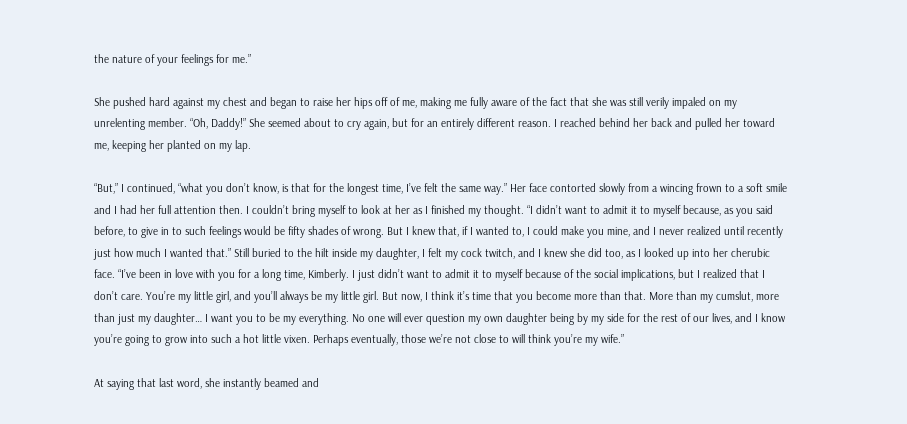the nature of your feelings for me.”

She pushed hard against my chest and began to raise her hips off of me, making me fully aware of the fact that she was still verily impaled on my unrelenting member. “Oh, Daddy!” She seemed about to cry again, but for an entirely different reason. I reached behind her back and pulled her toward me, keeping her planted on my lap.

“But,” I continued, “what you don’t know, is that for the longest time, I’ve felt the same way.” Her face contorted slowly from a wincing frown to a soft smile and I had her full attention then. I couldn’t bring myself to look at her as I finished my thought. “I didn’t want to admit it to myself because, as you said before, to give in to such feelings would be fifty shades of wrong. But I knew that, if I wanted to, I could make you mine, and I never realized until recently just how much I wanted that.” Still buried to the hilt inside my daughter, I felt my cock twitch, and I knew she did too, as I looked up into her cherubic face. “I’ve been in love with you for a long time, Kimberly. I just didn’t want to admit it to myself because of the social implications, but I realized that I don’t care. You’re my little girl, and you’ll always be my little girl. But now, I think it’s time that you become more than that. More than my cumslut, more than just my daughter… I want you to be my everything. No one will ever question my own daughter being by my side for the rest of our lives, and I know you’re going to grow into such a hot little vixen. Perhaps eventually, those we’re not close to will think you’re my wife.”

At saying that last word, she instantly beamed and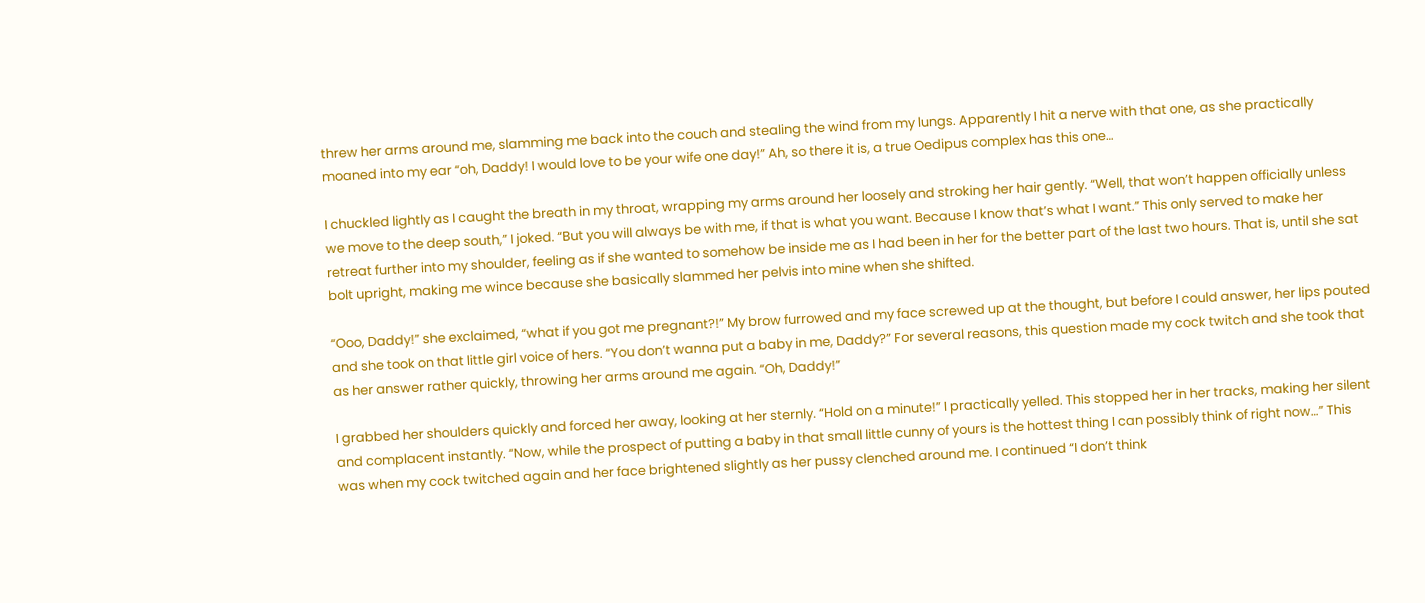threw her arms around me, slamming me back into the couch and stealing the wind from my lungs. Apparently I hit a nerve with that one, as she practically moaned into my ear “oh, Daddy! I would love to be your wife one day!” Ah, so there it is, a true Oedipus complex has this one…

I chuckled lightly as I caught the breath in my throat, wrapping my arms around her loosely and stroking her hair gently. “Well, that won’t happen officially unless we move to the deep south,” I joked. “But you will always be with me, if that is what you want. Because I know that’s what I want.” This only served to make her retreat further into my shoulder, feeling as if she wanted to somehow be inside me as I had been in her for the better part of the last two hours. That is, until she sat bolt upright, making me wince because she basically slammed her pelvis into mine when she shifted.

“Ooo, Daddy!” she exclaimed, “what if you got me pregnant?!” My brow furrowed and my face screwed up at the thought, but before I could answer, her lips pouted and she took on that little girl voice of hers. “You don’t wanna put a baby in me, Daddy?” For several reasons, this question made my cock twitch and she took that as her answer rather quickly, throwing her arms around me again. “Oh, Daddy!”

I grabbed her shoulders quickly and forced her away, looking at her sternly. “Hold on a minute!” I practically yelled. This stopped her in her tracks, making her silent and complacent instantly. “Now, while the prospect of putting a baby in that small little cunny of yours is the hottest thing I can possibly think of right now…” This was when my cock twitched again and her face brightened slightly as her pussy clenched around me. I continued “I don’t think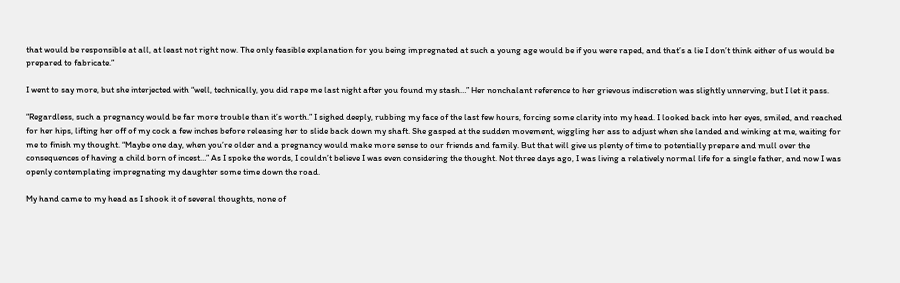that would be responsible at all, at least not right now. The only feasible explanation for you being impregnated at such a young age would be if you were raped, and that’s a lie I don’t think either of us would be prepared to fabricate.”

I went to say more, but she interjected with “well, technically, you did rape me last night after you found my stash…” Her nonchalant reference to her grievous indiscretion was slightly unnerving, but I let it pass.

“Regardless, such a pregnancy would be far more trouble than it’s worth.” I sighed deeply, rubbing my face of the last few hours, forcing some clarity into my head. I looked back into her eyes, smiled, and reached for her hips, lifting her off of my cock a few inches before releasing her to slide back down my shaft. She gasped at the sudden movement, wiggling her ass to adjust when she landed and winking at me, waiting for me to finish my thought. “Maybe one day, when you’re older and a pregnancy would make more sense to our friends and family. But that will give us plenty of time to potentially prepare and mull over the consequences of having a child born of incest…” As I spoke the words, I couldn’t believe I was even considering the thought. Not three days ago, I was living a relatively normal life for a single father, and now I was openly contemplating impregnating my daughter some time down the road.

My hand came to my head as I shook it of several thoughts, none of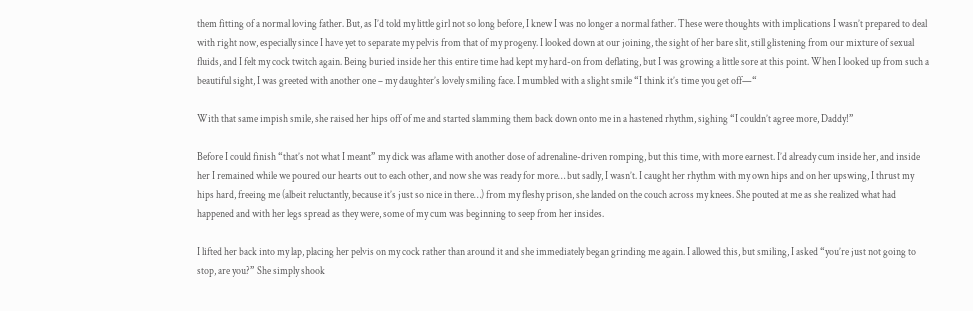them fitting of a normal loving father. But, as I’d told my little girl not so long before, I knew I was no longer a normal father. These were thoughts with implications I wasn’t prepared to deal with right now, especially since I have yet to separate my pelvis from that of my progeny. I looked down at our joining, the sight of her bare slit, still glistening from our mixture of sexual fluids, and I felt my cock twitch again. Being buried inside her this entire time had kept my hard-on from deflating, but I was growing a little sore at this point. When I looked up from such a beautiful sight, I was greeted with another one – my daughter’s lovely smiling face. I mumbled with a slight smile “I think it’s time you get off—“

With that same impish smile, she raised her hips off of me and started slamming them back down onto me in a hastened rhythm, sighing “I couldn’t agree more, Daddy!”

Before I could finish “that’s not what I meant” my dick was aflame with another dose of adrenaline-driven romping, but this time, with more earnest. I’d already cum inside her, and inside her I remained while we poured our hearts out to each other, and now she was ready for more… but sadly, I wasn’t. I caught her rhythm with my own hips and on her upswing, I thrust my hips hard, freeing me (albeit reluctantly, because it’s just so nice in there…) from my fleshy prison, she landed on the couch across my knees. She pouted at me as she realized what had happened and with her legs spread as they were, some of my cum was beginning to seep from her insides.

I lifted her back into my lap, placing her pelvis on my cock rather than around it and she immediately began grinding me again. I allowed this, but smiling, I asked “you’re just not going to stop, are you?” She simply shook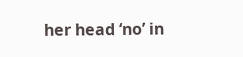her head ‘no’ in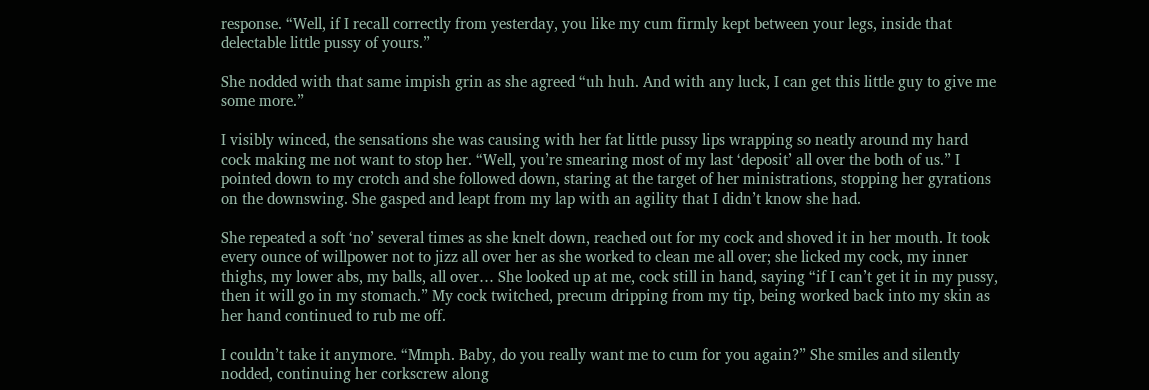response. “Well, if I recall correctly from yesterday, you like my cum firmly kept between your legs, inside that delectable little pussy of yours.”

She nodded with that same impish grin as she agreed “uh huh. And with any luck, I can get this little guy to give me some more.”

I visibly winced, the sensations she was causing with her fat little pussy lips wrapping so neatly around my hard cock making me not want to stop her. “Well, you’re smearing most of my last ‘deposit’ all over the both of us.” I pointed down to my crotch and she followed down, staring at the target of her ministrations, stopping her gyrations on the downswing. She gasped and leapt from my lap with an agility that I didn’t know she had.

She repeated a soft ‘no’ several times as she knelt down, reached out for my cock and shoved it in her mouth. It took every ounce of willpower not to jizz all over her as she worked to clean me all over; she licked my cock, my inner thighs, my lower abs, my balls, all over… She looked up at me, cock still in hand, saying “if I can’t get it in my pussy, then it will go in my stomach.” My cock twitched, precum dripping from my tip, being worked back into my skin as her hand continued to rub me off.

I couldn’t take it anymore. “Mmph. Baby, do you really want me to cum for you again?” She smiles and silently nodded, continuing her corkscrew along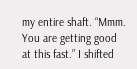my entire shaft. “Mmm. You are getting good at this fast.” I shifted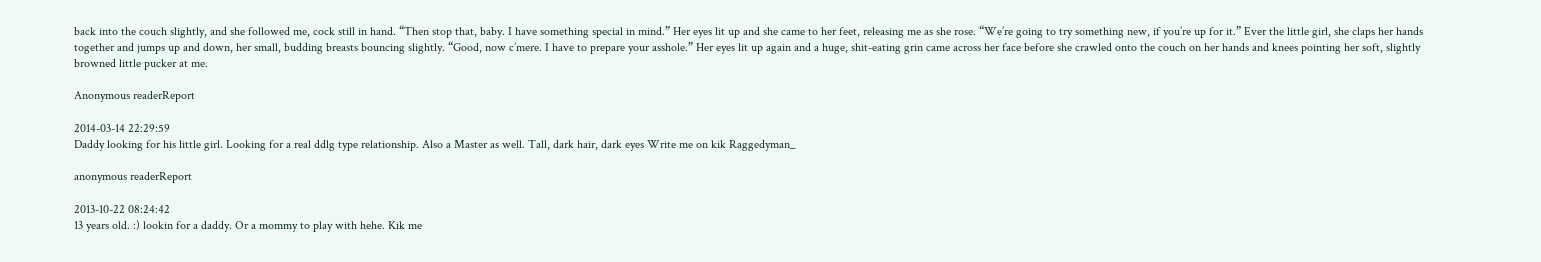back into the couch slightly, and she followed me, cock still in hand. “Then stop that, baby. I have something special in mind.” Her eyes lit up and she came to her feet, releasing me as she rose. “We’re going to try something new, if you’re up for it.” Ever the little girl, she claps her hands together and jumps up and down, her small, budding breasts bouncing slightly. “Good, now c’mere. I have to prepare your asshole.” Her eyes lit up again and a huge, shit-eating grin came across her face before she crawled onto the couch on her hands and knees pointing her soft, slightly browned little pucker at me.

Anonymous readerReport

2014-03-14 22:29:59
Daddy looking for his little girl. Looking for a real ddlg type relationship. Also a Master as well. Tall, dark hair, dark eyes Write me on kik Raggedyman_

anonymous readerReport

2013-10-22 08:24:42
13 years old. :) lookin for a daddy. Or a mommy to play with hehe. Kik me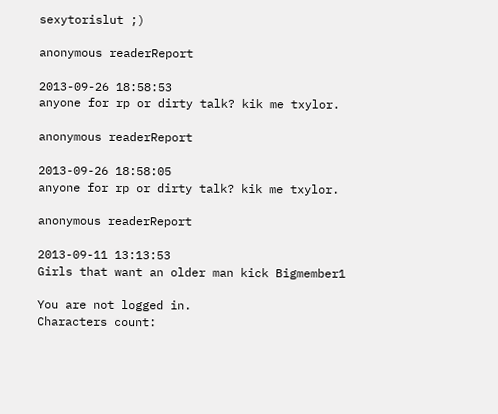sexytorislut ;)

anonymous readerReport

2013-09-26 18:58:53
anyone for rp or dirty talk? kik me txylor.

anonymous readerReport

2013-09-26 18:58:05
anyone for rp or dirty talk? kik me txylor.

anonymous readerReport

2013-09-11 13:13:53
Girls that want an older man kick Bigmember1

You are not logged in.
Characters count: